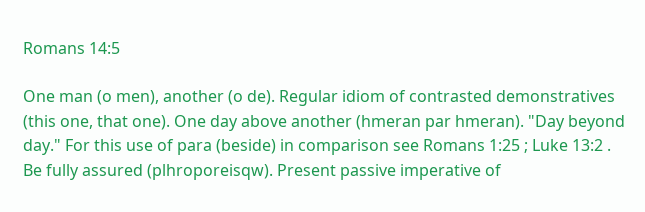Romans 14:5

One man (o men), another (o de). Regular idiom of contrasted demonstratives (this one, that one). One day above another (hmeran par hmeran). "Day beyond day." For this use of para (beside) in comparison see Romans 1:25 ; Luke 13:2 . Be fully assured (plhroporeisqw). Present passive imperative of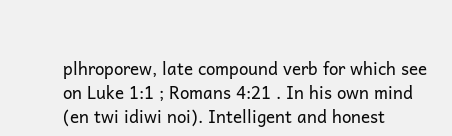plhroporew, late compound verb for which see on Luke 1:1 ; Romans 4:21 . In his own mind (en twi idiwi noi). Intelligent and honest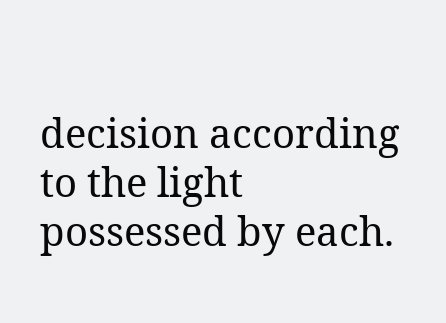decision according to the light possessed by each.